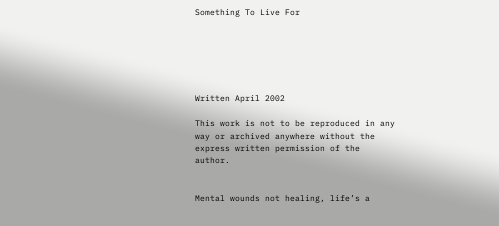Something To Live For






Written April 2002

This work is not to be reproduced in any way or archived anywhere without the express written permission of the author.


Mental wounds not healing, life’s a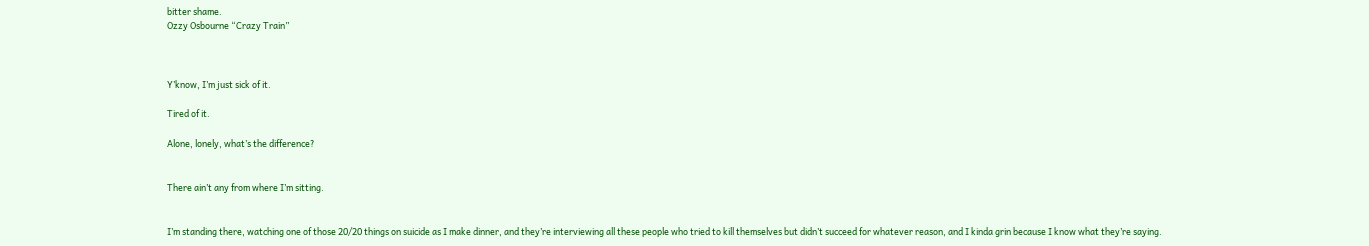bitter shame.
Ozzy Osbourne “Crazy Train”



Y’know, I’m just sick of it.

Tired of it.

Alone, lonely, what’s the difference?


There ain’t any from where I’m sitting.


I’m standing there, watching one of those 20/20 things on suicide as I make dinner, and they’re interviewing all these people who tried to kill themselves but didn’t succeed for whatever reason, and I kinda grin because I know what they’re saying.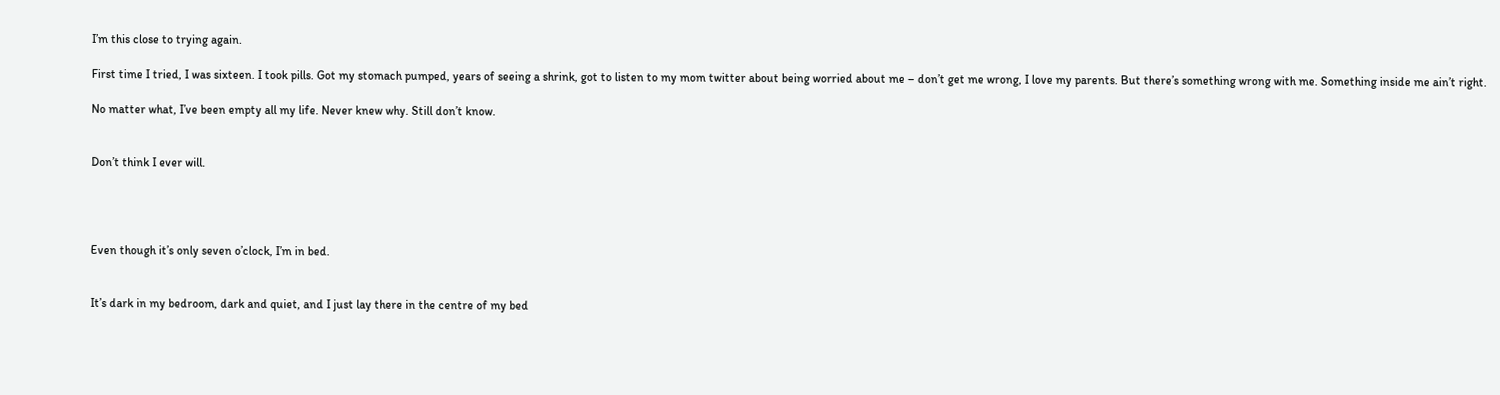I’m this close to trying again.

First time I tried, I was sixteen. I took pills. Got my stomach pumped, years of seeing a shrink, got to listen to my mom twitter about being worried about me – don’t get me wrong, I love my parents. But there’s something wrong with me. Something inside me ain’t right.

No matter what, I’ve been empty all my life. Never knew why. Still don’t know.


Don’t think I ever will.




Even though it’s only seven o’clock, I’m in bed.


It’s dark in my bedroom, dark and quiet, and I just lay there in the centre of my bed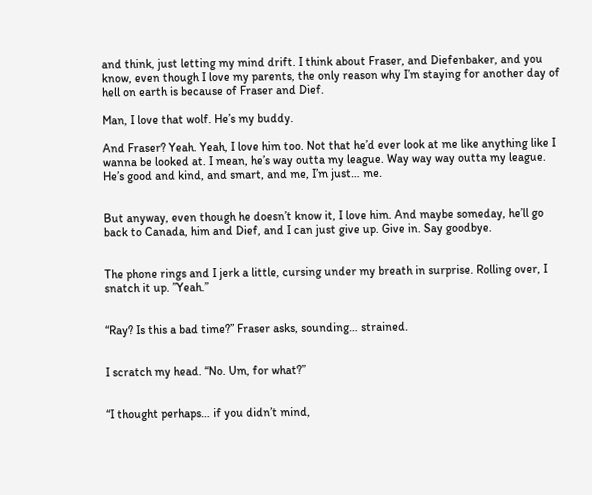and think, just letting my mind drift. I think about Fraser, and Diefenbaker, and you know, even though I love my parents, the only reason why I’m staying for another day of hell on earth is because of Fraser and Dief.

Man, I love that wolf. He’s my buddy.

And Fraser? Yeah. Yeah, I love him too. Not that he’d ever look at me like anything like I wanna be looked at. I mean, he’s way outta my league. Way way way outta my league. He’s good and kind, and smart, and me, I’m just… me.


But anyway, even though he doesn’t know it, I love him. And maybe someday, he’ll go back to Canada, him and Dief, and I can just give up. Give in. Say goodbye.


The phone rings and I jerk a little, cursing under my breath in surprise. Rolling over, I snatch it up. ”Yeah.”


“Ray? Is this a bad time?” Fraser asks, sounding… strained.


I scratch my head. “No. Um, for what?”


“I thought perhaps… if you didn’t mind,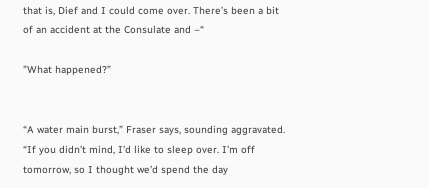that is, Dief and I could come over. There’s been a bit of an accident at the Consulate and –“

”What happened?”


“A water main burst,” Fraser says, sounding aggravated. “If you didn’t mind, I’d like to sleep over. I’m off tomorrow, so I thought we’d spend the day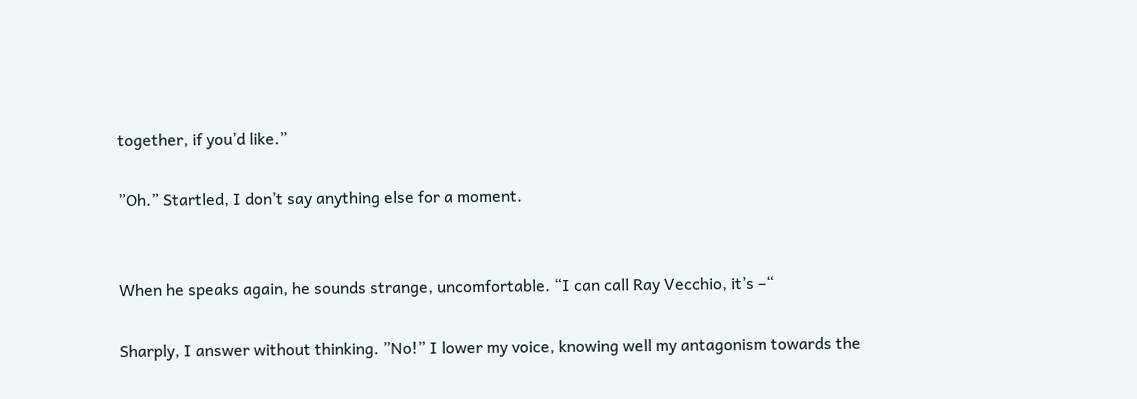together, if you’d like.”

”Oh.” Startled, I don’t say anything else for a moment.


When he speaks again, he sounds strange, uncomfortable. “I can call Ray Vecchio, it’s –“

Sharply, I answer without thinking. ”No!” I lower my voice, knowing well my antagonism towards the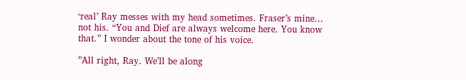‘real’ Ray messes with my head sometimes. Fraser’s mine… not his. “You and Dief are always welcome here. You know that.” I wonder about the tone of his voice.

”All right, Ray. We’ll be along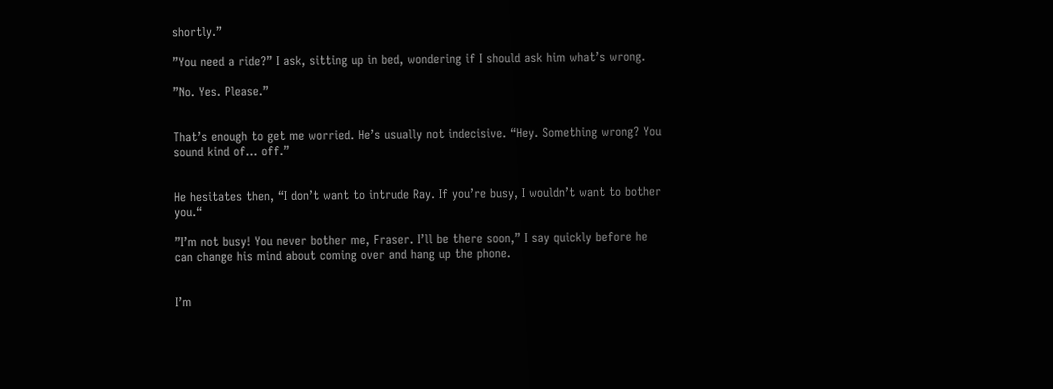shortly.”

”You need a ride?” I ask, sitting up in bed, wondering if I should ask him what’s wrong.

”No. Yes. Please.”


That’s enough to get me worried. He’s usually not indecisive. “Hey. Something wrong? You sound kind of… off.”


He hesitates then, “I don’t want to intrude Ray. If you’re busy, I wouldn’t want to bother you.“

”I’m not busy! You never bother me, Fraser. I’ll be there soon,” I say quickly before he can change his mind about coming over and hang up the phone.


I’m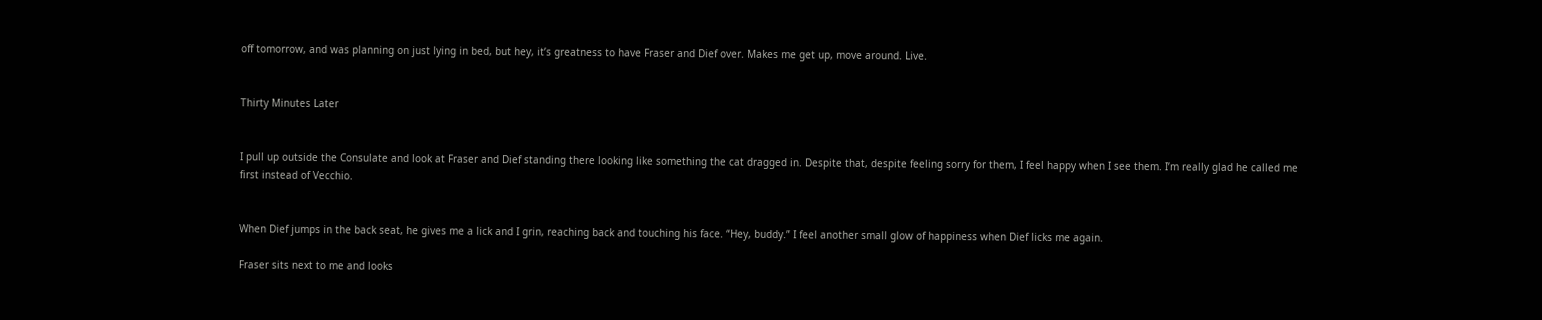off tomorrow, and was planning on just lying in bed, but hey, it’s greatness to have Fraser and Dief over. Makes me get up, move around. Live.


Thirty Minutes Later


I pull up outside the Consulate and look at Fraser and Dief standing there looking like something the cat dragged in. Despite that, despite feeling sorry for them, I feel happy when I see them. I’m really glad he called me first instead of Vecchio.


When Dief jumps in the back seat, he gives me a lick and I grin, reaching back and touching his face. “Hey, buddy.” I feel another small glow of happiness when Dief licks me again.

Fraser sits next to me and looks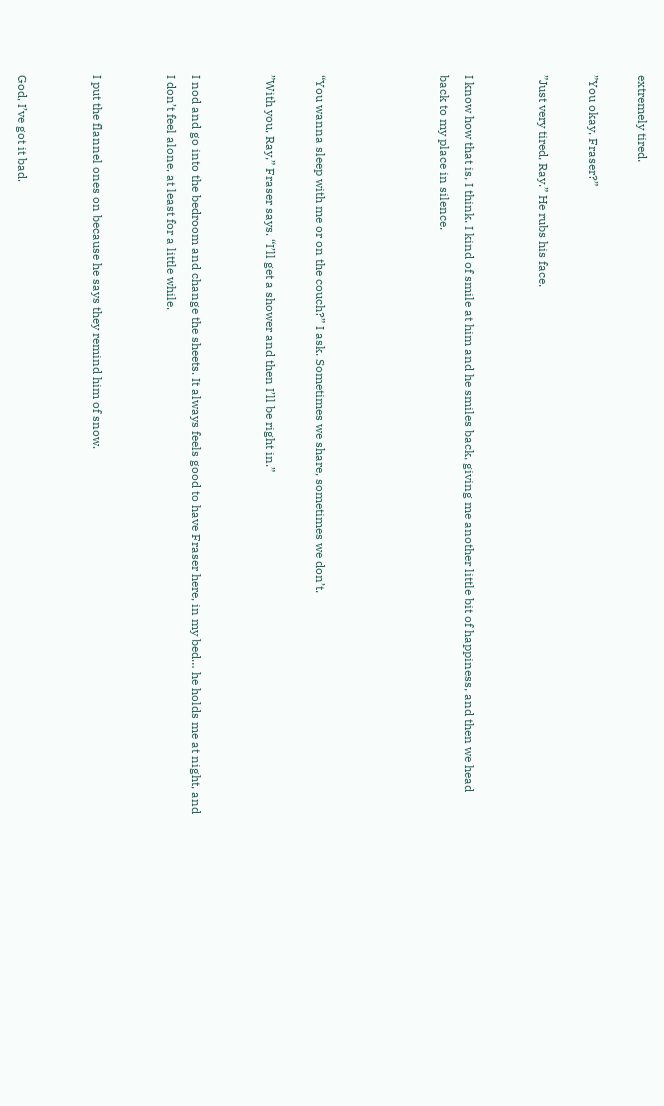extremely tired.

”You okay, Fraser?”

”Just very tired, Ray.” He rubs his face.


I know how that is, I think. I kind of smile at him and he smiles back, giving me another little bit of happiness, and then we head back to my place in silence.




“You wanna sleep with me or on the couch?” I ask. Sometimes we share, sometimes we don’t.

”With you, Ray,” Fraser says. “I’ll get a shower and then I’ll be right in.”


I nod and go into the bedroom and change the sheets. It always feels good to have Fraser here, in my bed… he holds me at night, and I don’t feel alone, at least for a little while.


I put the flannel ones on because he says they remind him of snow.


God, I’ve got it bad.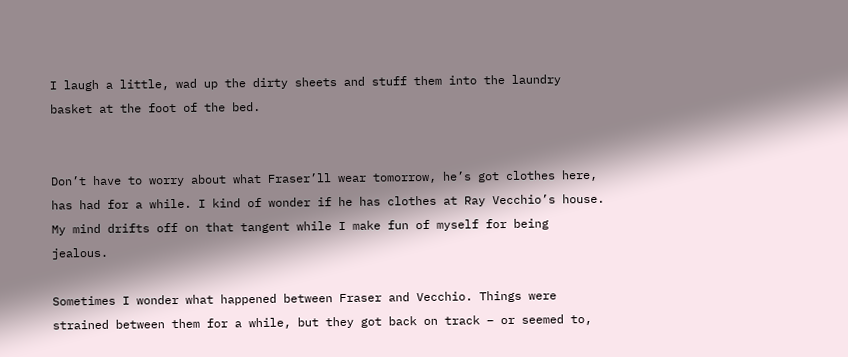I laugh a little, wad up the dirty sheets and stuff them into the laundry basket at the foot of the bed.


Don’t have to worry about what Fraser’ll wear tomorrow, he’s got clothes here, has had for a while. I kind of wonder if he has clothes at Ray Vecchio’s house. My mind drifts off on that tangent while I make fun of myself for being jealous.

Sometimes I wonder what happened between Fraser and Vecchio. Things were strained between them for a while, but they got back on track – or seemed to,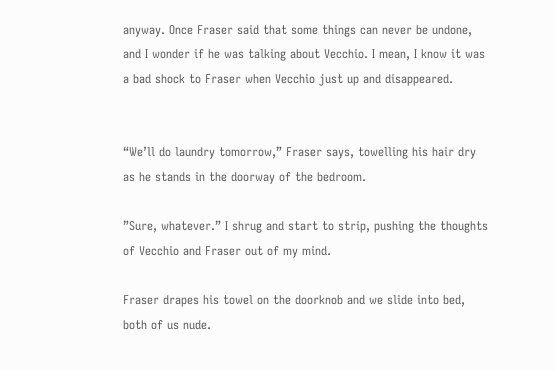anyway. Once Fraser said that some things can never be undone, and I wonder if he was talking about Vecchio. I mean, I know it was a bad shock to Fraser when Vecchio just up and disappeared.


“We’ll do laundry tomorrow,” Fraser says, towelling his hair dry as he stands in the doorway of the bedroom.

”Sure, whatever.” I shrug and start to strip, pushing the thoughts of Vecchio and Fraser out of my mind.

Fraser drapes his towel on the doorknob and we slide into bed, both of us nude.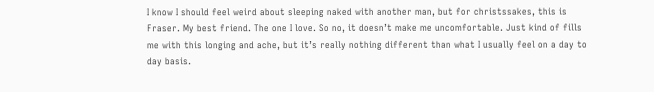I know I should feel weird about sleeping naked with another man, but for christssakes, this is Fraser. My best friend. The one I love. So no, it doesn’t make me uncomfortable. Just kind of fills me with this longing and ache, but it’s really nothing different than what I usually feel on a day to day basis.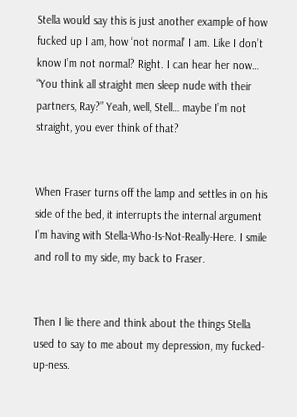Stella would say this is just another example of how fucked up I am, how ‘not normal’ I am. Like I don’t know I’m not normal? Right. I can hear her now… “You think all straight men sleep nude with their partners, Ray?” Yeah, well, Stell… maybe I’m not straight, you ever think of that?


When Fraser turns off the lamp and settles in on his side of the bed, it interrupts the internal argument I’m having with Stella-Who-Is-Not-Really-Here. I smile and roll to my side, my back to Fraser.


Then I lie there and think about the things Stella used to say to me about my depression, my fucked-up-ness.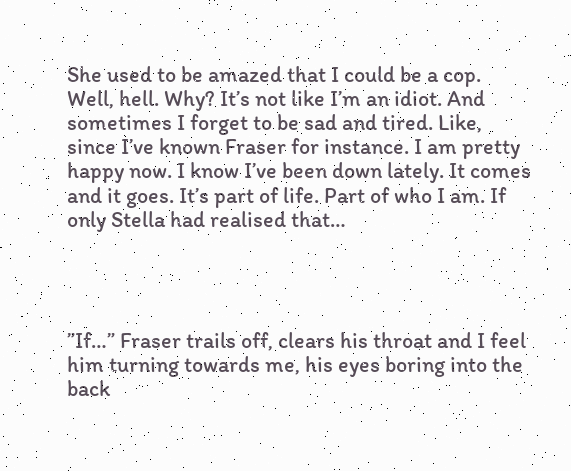She used to be amazed that I could be a cop. Well, hell. Why? It’s not like I’m an idiot. And sometimes I forget to be sad and tired. Like, since I’ve known Fraser for instance. I am pretty happy now. I know I’ve been down lately. It comes and it goes. It’s part of life. Part of who I am. If only Stella had realised that…




”If…” Fraser trails off, clears his throat and I feel him turning towards me, his eyes boring into the back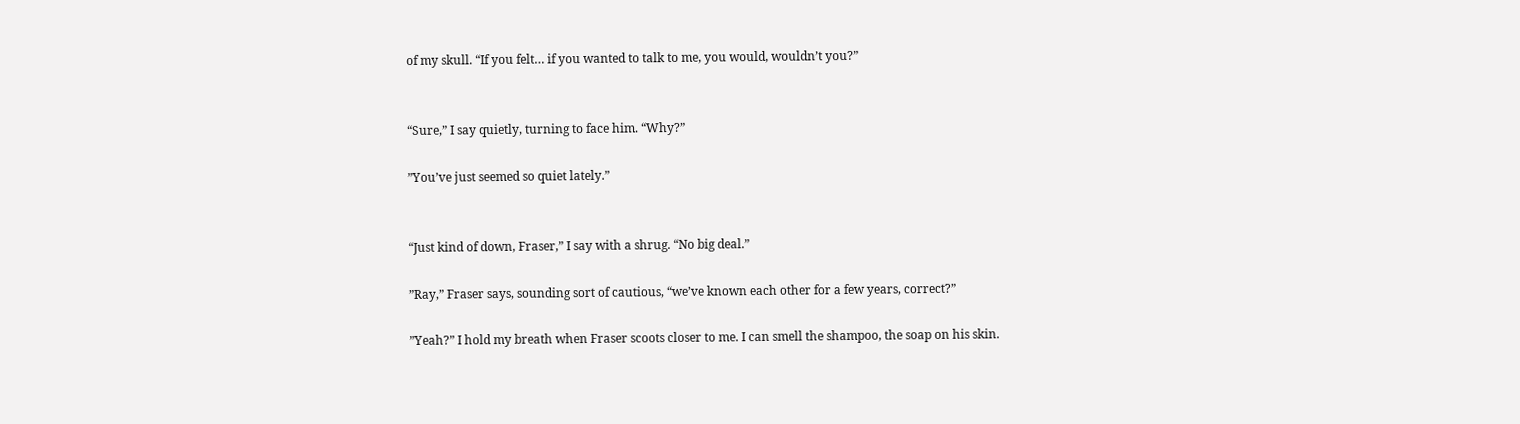of my skull. “If you felt… if you wanted to talk to me, you would, wouldn’t you?”


“Sure,” I say quietly, turning to face him. “Why?”

”You’ve just seemed so quiet lately.”


“Just kind of down, Fraser,” I say with a shrug. “No big deal.”

”Ray,” Fraser says, sounding sort of cautious, “we’ve known each other for a few years, correct?”

”Yeah?” I hold my breath when Fraser scoots closer to me. I can smell the shampoo, the soap on his skin.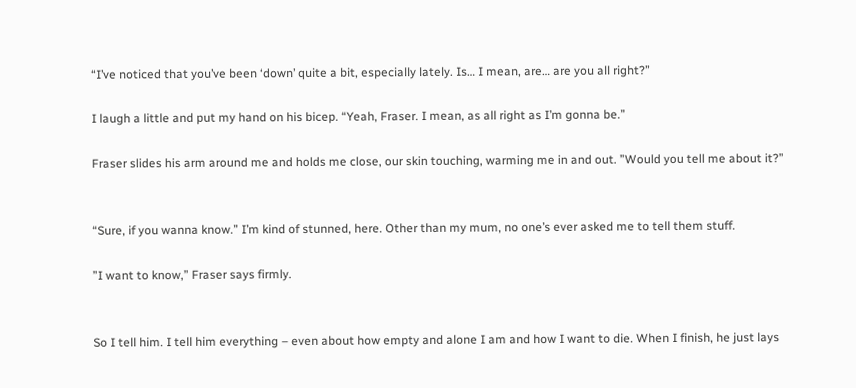“I’ve noticed that you’ve been ‘down’ quite a bit, especially lately. Is… I mean, are… are you all right?”

I laugh a little and put my hand on his bicep. “Yeah, Fraser. I mean, as all right as I’m gonna be.”

Fraser slides his arm around me and holds me close, our skin touching, warming me in and out. ”Would you tell me about it?”


“Sure, if you wanna know.” I’m kind of stunned, here. Other than my mum, no one’s ever asked me to tell them stuff.

”I want to know,” Fraser says firmly.


So I tell him. I tell him everything – even about how empty and alone I am and how I want to die. When I finish, he just lays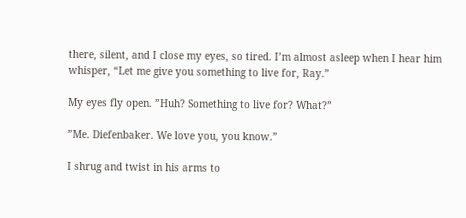there, silent, and I close my eyes, so tired. I’m almost asleep when I hear him whisper, “Let me give you something to live for, Ray.”

My eyes fly open. ”Huh? Something to live for? What?”

”Me. Diefenbaker. We love you, you know.”

I shrug and twist in his arms to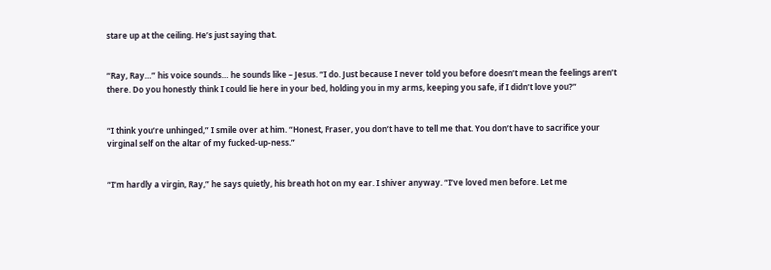stare up at the ceiling. He’s just saying that.


“Ray, Ray…” his voice sounds… he sounds like – Jesus. “I do. Just because I never told you before doesn’t mean the feelings aren’t there. Do you honestly think I could lie here in your bed, holding you in my arms, keeping you safe, if I didn’t love you?”


“I think you’re unhinged,” I smile over at him. “Honest, Fraser, you don’t have to tell me that. You don’t have to sacrifice your virginal self on the altar of my fucked-up-ness.”


“I’m hardly a virgin, Ray,” he says quietly, his breath hot on my ear. I shiver anyway. “I’ve loved men before. Let me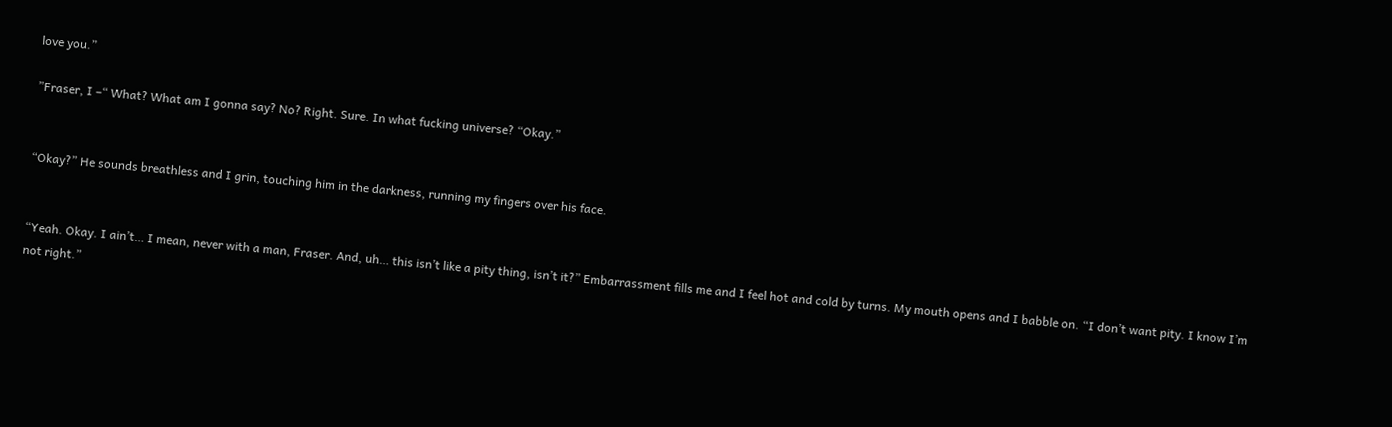love you.”

”Fraser, I –“ What? What am I gonna say? No? Right. Sure. In what fucking universe? “Okay.”


“Okay?” He sounds breathless and I grin, touching him in the darkness, running my fingers over his face.


“Yeah. Okay. I ain’t… I mean, never with a man, Fraser. And, uh… this isn’t like a pity thing, isn’t it?” Embarrassment fills me and I feel hot and cold by turns. My mouth opens and I babble on. “I don’t want pity. I know I’m not right.”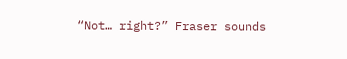“Not… right?” Fraser sounds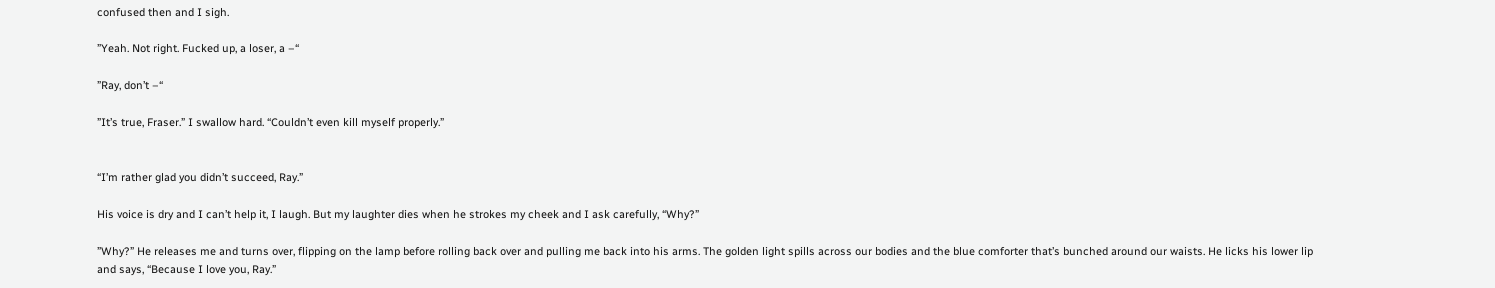confused then and I sigh.

”Yeah. Not right. Fucked up, a loser, a –“

”Ray, don’t –“

”It’s true, Fraser.” I swallow hard. “Couldn’t even kill myself properly.”


“I’m rather glad you didn’t succeed, Ray.”

His voice is dry and I can’t help it, I laugh. But my laughter dies when he strokes my cheek and I ask carefully, “Why?”

”Why?” He releases me and turns over, flipping on the lamp before rolling back over and pulling me back into his arms. The golden light spills across our bodies and the blue comforter that’s bunched around our waists. He licks his lower lip and says, “Because I love you, Ray.”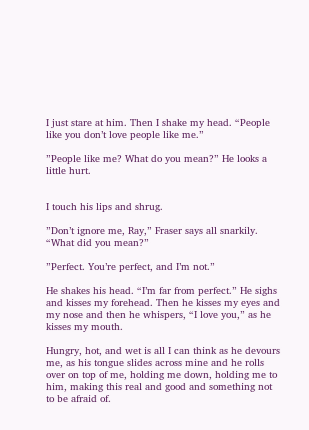I just stare at him. Then I shake my head. “People like you don’t love people like me.”

”People like me? What do you mean?” He looks a little hurt.


I touch his lips and shrug.

”Don’t ignore me, Ray,” Fraser says all snarkily. “What did you mean?”

”Perfect. You’re perfect, and I’m not.”

He shakes his head. “I’m far from perfect.” He sighs and kisses my forehead. Then he kisses my eyes and my nose and then he whispers, “I love you,” as he kisses my mouth.

Hungry, hot, and wet is all I can think as he devours me, as his tongue slides across mine and he rolls over on top of me, holding me down, holding me to him, making this real and good and something not to be afraid of.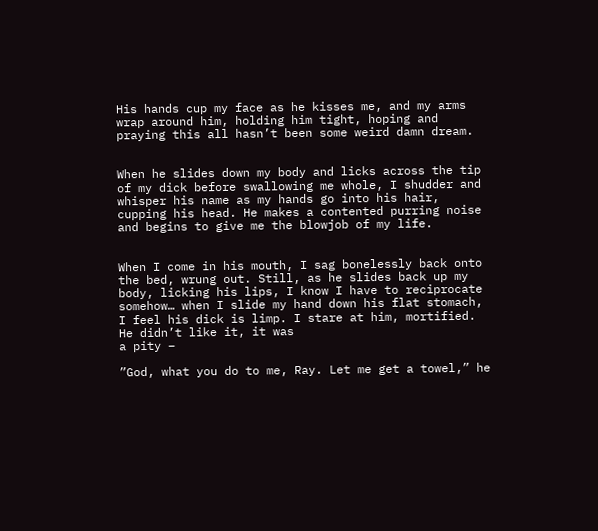His hands cup my face as he kisses me, and my arms wrap around him, holding him tight, hoping and praying this all hasn’t been some weird damn dream.


When he slides down my body and licks across the tip of my dick before swallowing me whole, I shudder and whisper his name as my hands go into his hair, cupping his head. He makes a contented purring noise and begins to give me the blowjob of my life.


When I come in his mouth, I sag bonelessly back onto the bed, wrung out. Still, as he slides back up my body, licking his lips, I know I have to reciprocate somehow… when I slide my hand down his flat stomach, I feel his dick is limp. I stare at him, mortified. He didn’t like it, it was
a pity –

”God, what you do to me, Ray. Let me get a towel,” he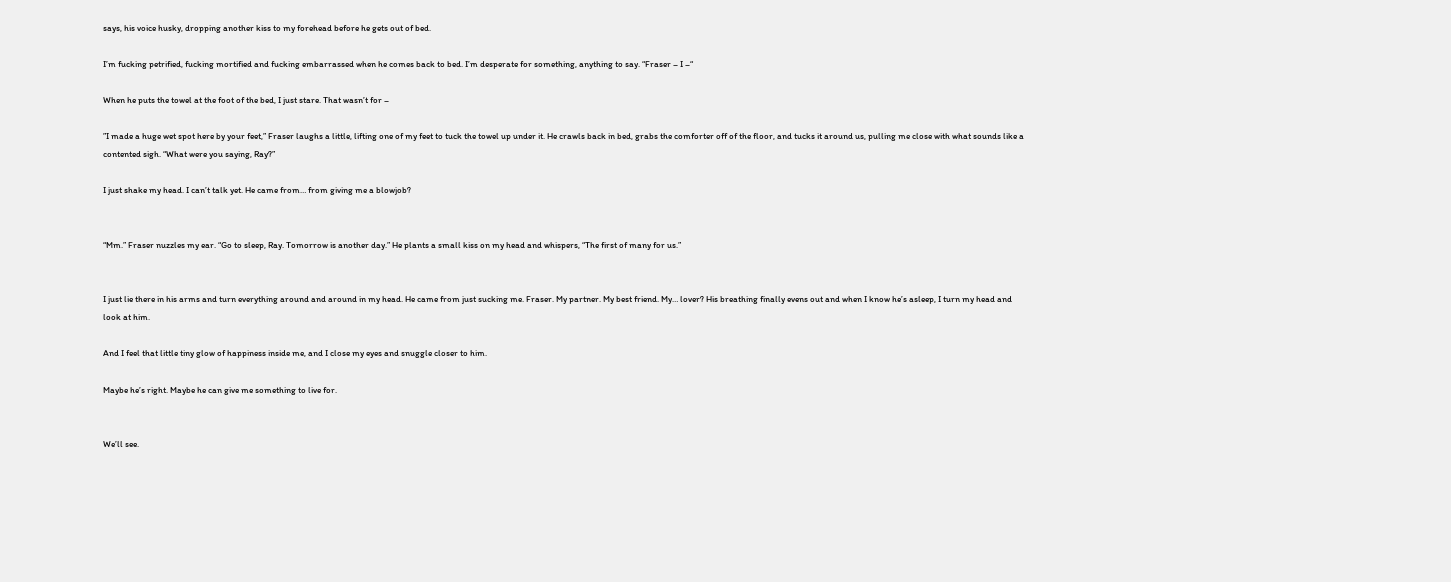says, his voice husky, dropping another kiss to my forehead before he gets out of bed.

I’m fucking petrified, fucking mortified and fucking embarrassed when he comes back to bed. I’m desperate for something, anything to say. “Fraser – I –“

When he puts the towel at the foot of the bed, I just stare. That wasn’t for –

”I made a huge wet spot here by your feet,” Fraser laughs a little, lifting one of my feet to tuck the towel up under it. He crawls back in bed, grabs the comforter off of the floor, and tucks it around us, pulling me close with what sounds like a contented sigh. “What were you saying, Ray?”

I just shake my head. I can’t talk yet. He came from… from giving me a blowjob?


“Mm.” Fraser nuzzles my ear. “Go to sleep, Ray. Tomorrow is another day.” He plants a small kiss on my head and whispers, “The first of many for us.”


I just lie there in his arms and turn everything around and around in my head. He came from just sucking me. Fraser. My partner. My best friend. My… lover? His breathing finally evens out and when I know he’s asleep, I turn my head and look at him.

And I feel that little tiny glow of happiness inside me, and I close my eyes and snuggle closer to him.

Maybe he’s right. Maybe he can give me something to live for.


We’ll see.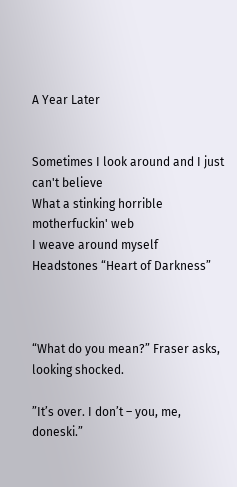A Year Later


Sometimes I look around and I just can't believe
What a stinking horrible motherfuckin' web
I weave around myself
Headstones “Heart of Darkness”



“What do you mean?” Fraser asks, looking shocked.

”It’s over. I don’t – you, me, doneski.”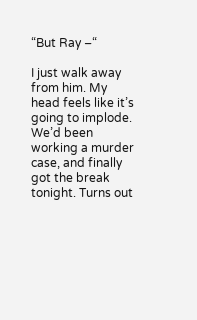“But Ray –“

I just walk away from him. My head feels like it’s going to implode. We’d been working a murder case, and finally got the break tonight. Turns out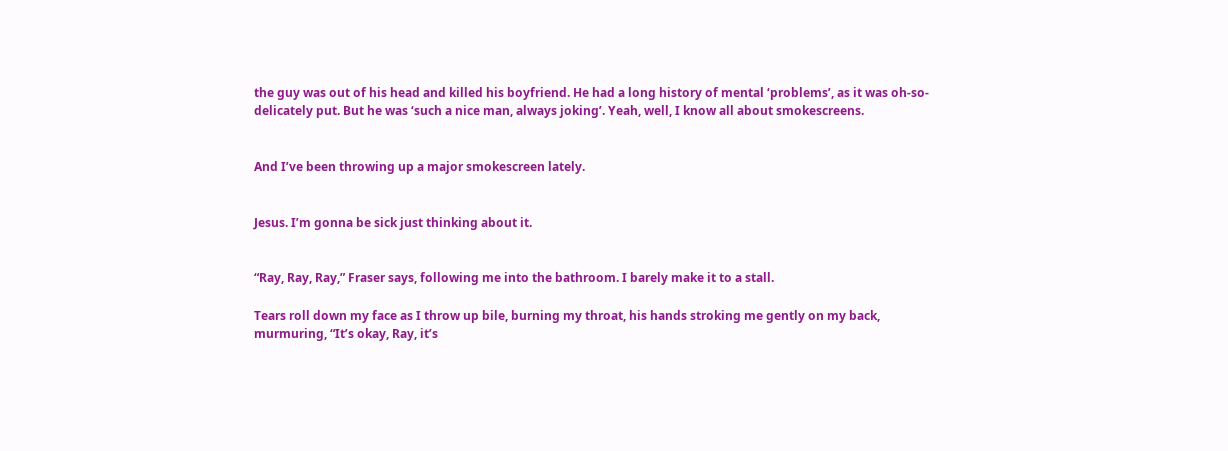the guy was out of his head and killed his boyfriend. He had a long history of mental ‘problems’, as it was oh-so-delicately put. But he was ‘such a nice man, always joking’. Yeah, well, I know all about smokescreens.


And I’ve been throwing up a major smokescreen lately.


Jesus. I’m gonna be sick just thinking about it.


“Ray, Ray, Ray,” Fraser says, following me into the bathroom. I barely make it to a stall.

Tears roll down my face as I throw up bile, burning my throat, his hands stroking me gently on my back, murmuring, “It’s okay, Ray, it’s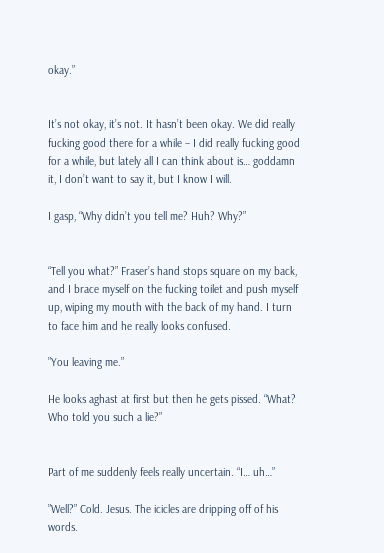okay.”


It’s not okay, it’s not. It hasn’t been okay. We did really fucking good there for a while – I did really fucking good for a while, but lately all I can think about is… goddamn it, I don’t want to say it, but I know I will.

I gasp, “Why didn’t you tell me? Huh? Why?”


“Tell you what?” Fraser’s hand stops square on my back, and I brace myself on the fucking toilet and push myself up, wiping my mouth with the back of my hand. I turn to face him and he really looks confused.

”You leaving me.”

He looks aghast at first but then he gets pissed. “What? Who told you such a lie?”


Part of me suddenly feels really uncertain. “I… uh…”

”Well?” Cold. Jesus. The icicles are dripping off of his words.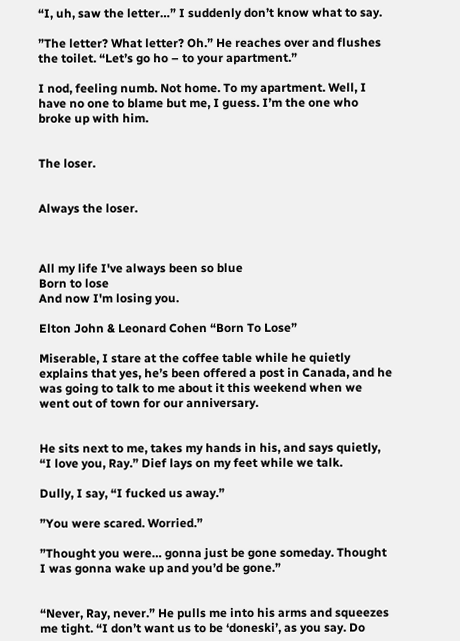“I, uh, saw the letter…” I suddenly don’t know what to say.

”The letter? What letter? Oh.” He reaches over and flushes the toilet. “Let’s go ho – to your apartment.”

I nod, feeling numb. Not home. To my apartment. Well, I have no one to blame but me, I guess. I’m the one who broke up with him.


The loser.


Always the loser.



All my life I've always been so blue
Born to lose
And now I'm losing you.

Elton John & Leonard Cohen “Born To Lose”

Miserable, I stare at the coffee table while he quietly explains that yes, he’s been offered a post in Canada, and he was going to talk to me about it this weekend when we went out of town for our anniversary.


He sits next to me, takes my hands in his, and says quietly, “I love you, Ray.” Dief lays on my feet while we talk.

Dully, I say, “I fucked us away.”

”You were scared. Worried.”

”Thought you were… gonna just be gone someday. Thought I was gonna wake up and you’d be gone.”


“Never, Ray, never.” He pulls me into his arms and squeezes me tight. “I don’t want us to be ‘doneski’, as you say. Do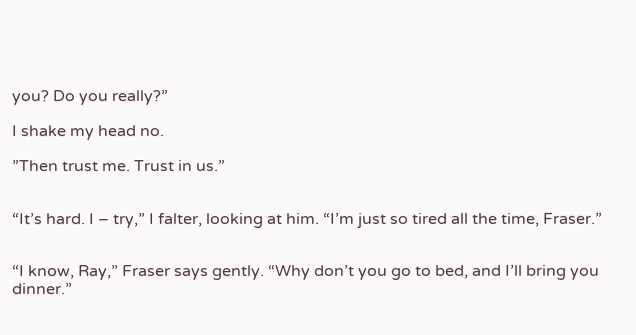you? Do you really?”

I shake my head no.

”Then trust me. Trust in us.”


“It’s hard. I – try,” I falter, looking at him. “I’m just so tired all the time, Fraser.”


“I know, Ray,” Fraser says gently. “Why don’t you go to bed, and I’ll bring you dinner.”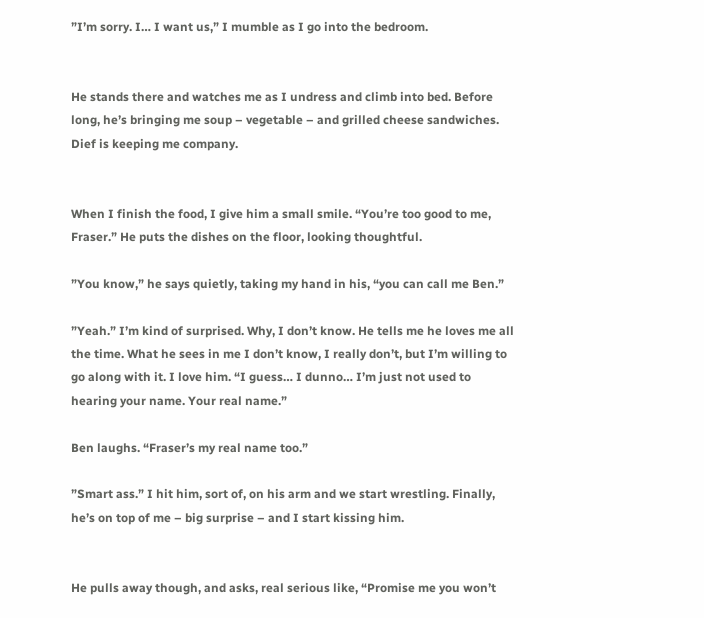”I’m sorry. I… I want us,” I mumble as I go into the bedroom.


He stands there and watches me as I undress and climb into bed. Before long, he’s bringing me soup – vegetable – and grilled cheese sandwiches. Dief is keeping me company.


When I finish the food, I give him a small smile. “You’re too good to me, Fraser.” He puts the dishes on the floor, looking thoughtful.

”You know,” he says quietly, taking my hand in his, “you can call me Ben.”

”Yeah.” I’m kind of surprised. Why, I don’t know. He tells me he loves me all the time. What he sees in me I don’t know, I really don’t, but I’m willing to go along with it. I love him. “I guess… I dunno… I’m just not used to hearing your name. Your real name.”

Ben laughs. “Fraser’s my real name too.”

”Smart ass.” I hit him, sort of, on his arm and we start wrestling. Finally, he’s on top of me – big surprise – and I start kissing him.


He pulls away though, and asks, real serious like, “Promise me you won’t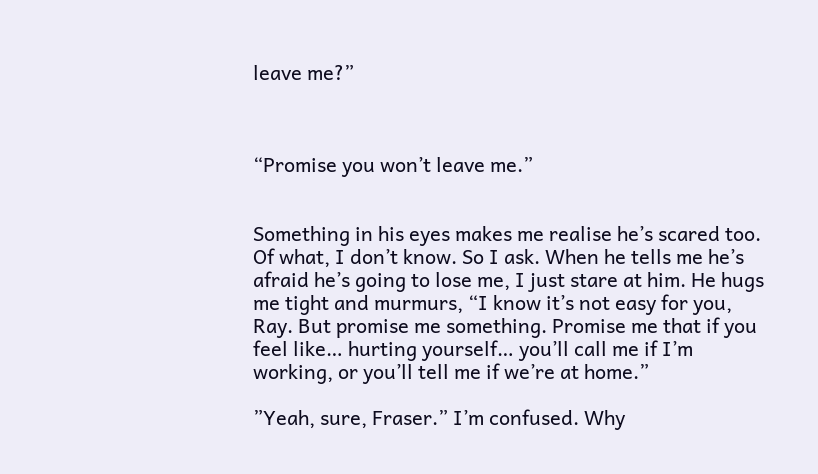leave me?”



“Promise you won’t leave me.”


Something in his eyes makes me realise he’s scared too. Of what, I don’t know. So I ask. When he tells me he’s afraid he’s going to lose me, I just stare at him. He hugs me tight and murmurs, “I know it’s not easy for you, Ray. But promise me something. Promise me that if you feel like… hurting yourself… you’ll call me if I’m working, or you’ll tell me if we’re at home.”

”Yeah, sure, Fraser.” I’m confused. Why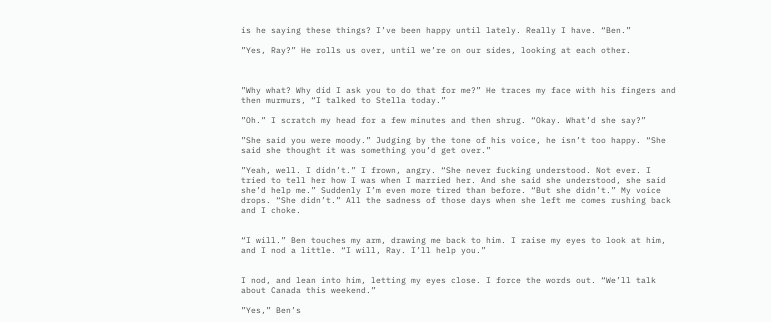is he saying these things? I’ve been happy until lately. Really I have. “Ben.”

”Yes, Ray?” He rolls us over, until we’re on our sides, looking at each other.



”Why what? Why did I ask you to do that for me?” He traces my face with his fingers and then murmurs, “I talked to Stella today.”

”Oh.” I scratch my head for a few minutes and then shrug. “Okay. What’d she say?”

”She said you were moody.” Judging by the tone of his voice, he isn’t too happy. “She said she thought it was something you’d get over.”

”Yeah, well. I didn’t.” I frown, angry. “She never fucking understood. Not ever. I tried to tell her how I was when I married her. And she said she understood, she said she’d help me.” Suddenly I’m even more tired than before. “But she didn’t.” My voice drops. “She didn’t.” All the sadness of those days when she left me comes rushing back and I choke.


“I will.” Ben touches my arm, drawing me back to him. I raise my eyes to look at him, and I nod a little. “I will, Ray. I’ll help you.”


I nod, and lean into him, letting my eyes close. I force the words out. “We’ll talk about Canada this weekend.”

”Yes,” Ben’s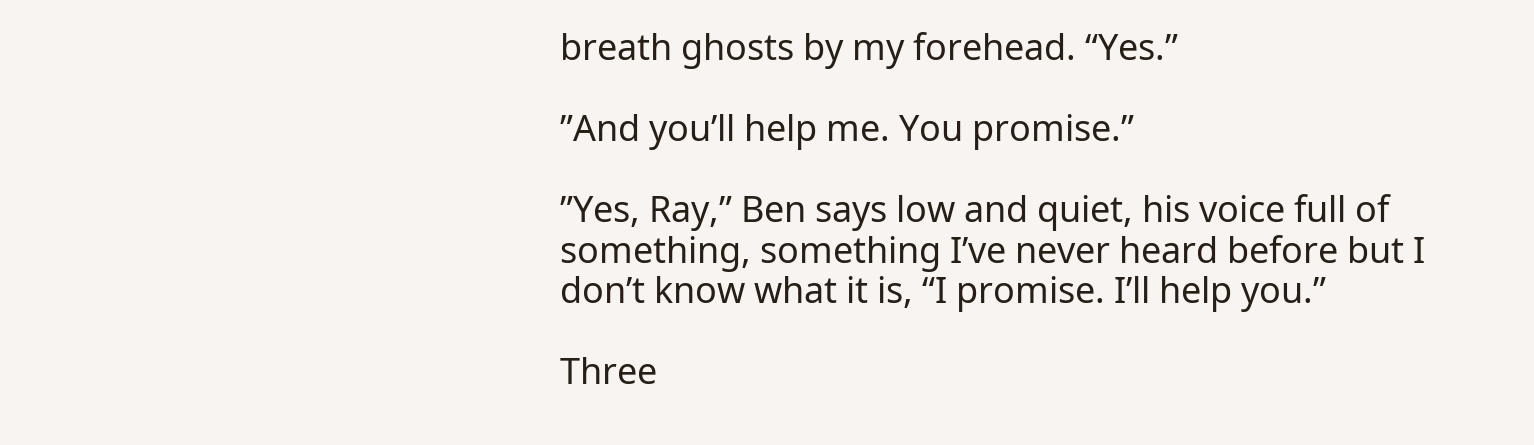breath ghosts by my forehead. “Yes.”

”And you’ll help me. You promise.”

”Yes, Ray,” Ben says low and quiet, his voice full of something, something I’ve never heard before but I don’t know what it is, “I promise. I’ll help you.”

Three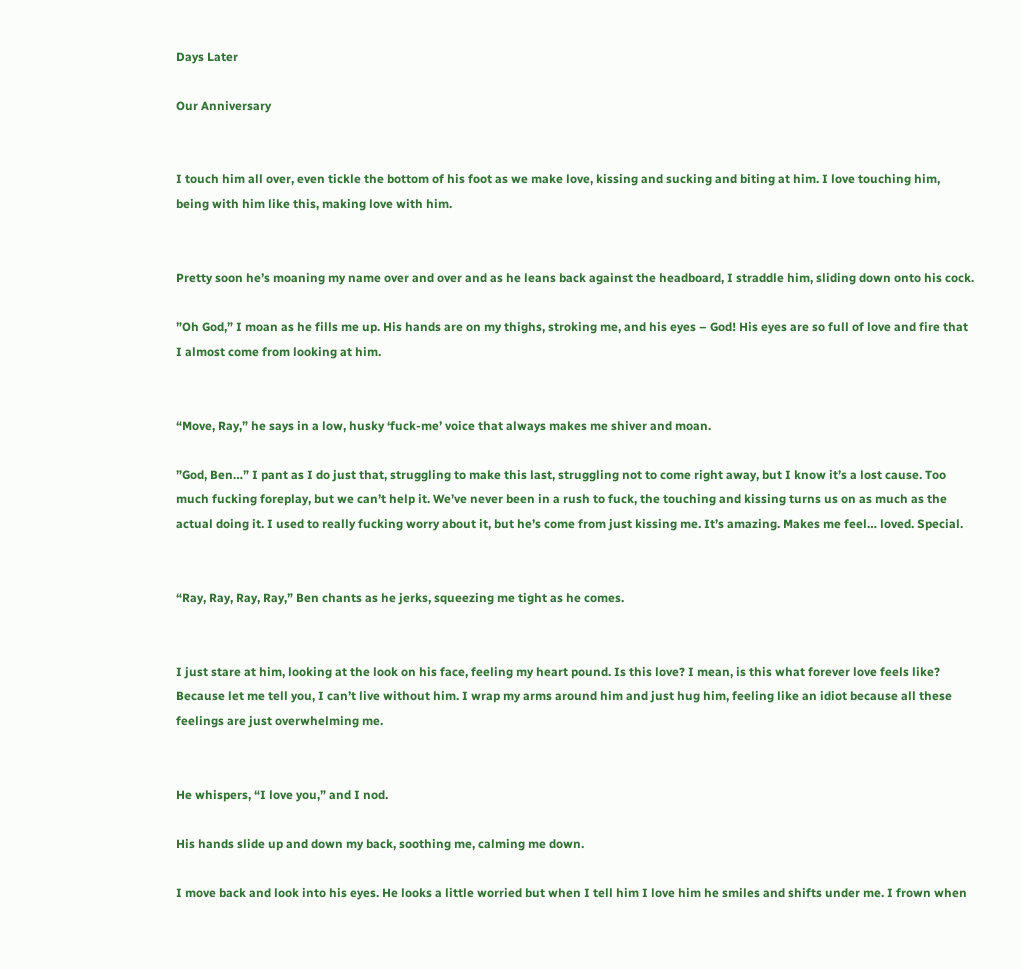Days Later

Our Anniversary


I touch him all over, even tickle the bottom of his foot as we make love, kissing and sucking and biting at him. I love touching him, being with him like this, making love with him.


Pretty soon he’s moaning my name over and over and as he leans back against the headboard, I straddle him, sliding down onto his cock.

”Oh God,” I moan as he fills me up. His hands are on my thighs, stroking me, and his eyes – God! His eyes are so full of love and fire that I almost come from looking at him.


“Move, Ray,” he says in a low, husky ‘fuck-me’ voice that always makes me shiver and moan.

”God, Ben…” I pant as I do just that, struggling to make this last, struggling not to come right away, but I know it’s a lost cause. Too much fucking foreplay, but we can’t help it. We’ve never been in a rush to fuck, the touching and kissing turns us on as much as the actual doing it. I used to really fucking worry about it, but he’s come from just kissing me. It’s amazing. Makes me feel… loved. Special.


“Ray, Ray, Ray, Ray,” Ben chants as he jerks, squeezing me tight as he comes.


I just stare at him, looking at the look on his face, feeling my heart pound. Is this love? I mean, is this what forever love feels like? Because let me tell you, I can’t live without him. I wrap my arms around him and just hug him, feeling like an idiot because all these feelings are just overwhelming me.


He whispers, “I love you,” and I nod.

His hands slide up and down my back, soothing me, calming me down.

I move back and look into his eyes. He looks a little worried but when I tell him I love him he smiles and shifts under me. I frown when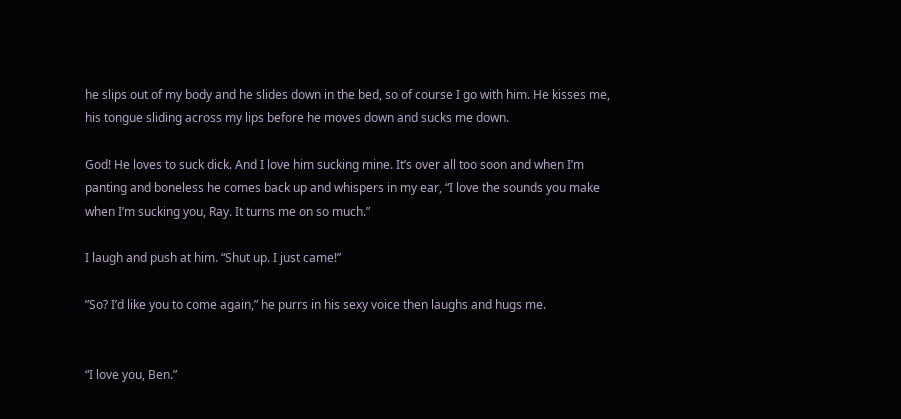he slips out of my body and he slides down in the bed, so of course I go with him. He kisses me, his tongue sliding across my lips before he moves down and sucks me down.

God! He loves to suck dick. And I love him sucking mine. It’s over all too soon and when I’m panting and boneless he comes back up and whispers in my ear, “I love the sounds you make when I’m sucking you, Ray. It turns me on so much.”

I laugh and push at him. “Shut up. I just came!”

”So? I’d like you to come again,” he purrs in his sexy voice then laughs and hugs me.


“I love you, Ben.”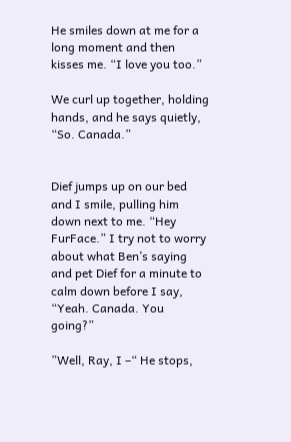He smiles down at me for a long moment and then kisses me. “I love you too.”

We curl up together, holding hands, and he says quietly, “So. Canada.”


Dief jumps up on our bed and I smile, pulling him down next to me. “Hey FurFace.” I try not to worry about what Ben’s saying and pet Dief for a minute to calm down before I say, “Yeah. Canada. You going?”

”Well, Ray, I –“ He stops,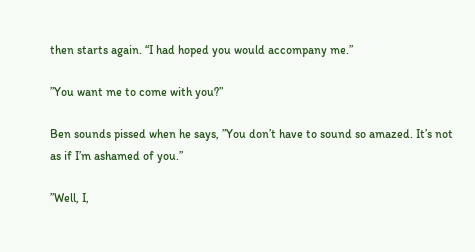then starts again. “I had hoped you would accompany me.”

”You want me to come with you?”

Ben sounds pissed when he says, ”You don’t have to sound so amazed. It’s not as if I’m ashamed of you.”

”Well, I,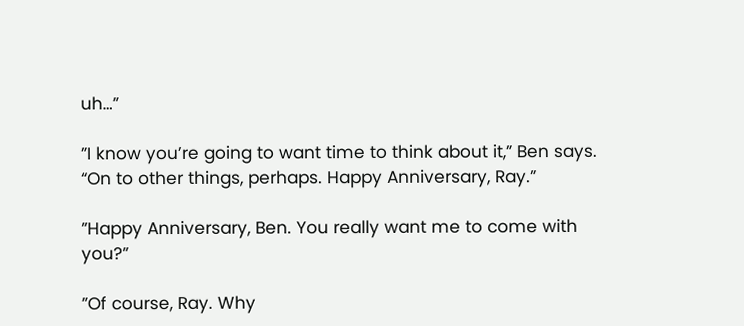uh…”

”I know you’re going to want time to think about it,” Ben says. “On to other things, perhaps. Happy Anniversary, Ray.”

”Happy Anniversary, Ben. You really want me to come with you?”

”Of course, Ray. Why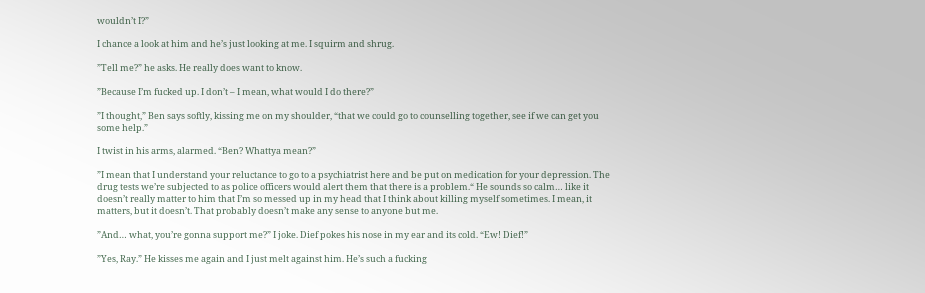wouldn’t I?”

I chance a look at him and he’s just looking at me. I squirm and shrug.

”Tell me?” he asks. He really does want to know.

”Because I’m fucked up. I don’t – I mean, what would I do there?”

”I thought,” Ben says softly, kissing me on my shoulder, “that we could go to counselling together, see if we can get you some help.”

I twist in his arms, alarmed. “Ben? Whattya mean?”

”I mean that I understand your reluctance to go to a psychiatrist here and be put on medication for your depression. The drug tests we’re subjected to as police officers would alert them that there is a problem.“ He sounds so calm… like it doesn’t really matter to him that I’m so messed up in my head that I think about killing myself sometimes. I mean, it matters, but it doesn’t. That probably doesn’t make any sense to anyone but me.

”And… what, you’re gonna support me?” I joke. Dief pokes his nose in my ear and its cold. “Ew! Dief!”

”Yes, Ray.” He kisses me again and I just melt against him. He’s such a fucking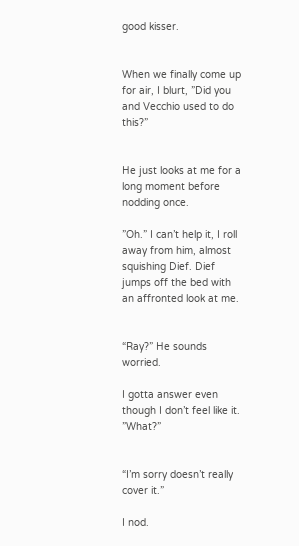good kisser.


When we finally come up for air, I blurt, ”Did you and Vecchio used to do this?”


He just looks at me for a long moment before nodding once.

”Oh.” I can’t help it, I roll away from him, almost squishing Dief. Dief jumps off the bed with an affronted look at me.


“Ray?” He sounds worried.

I gotta answer even though I don’t feel like it. ”What?”


“I’m sorry doesn’t really cover it.”

I nod.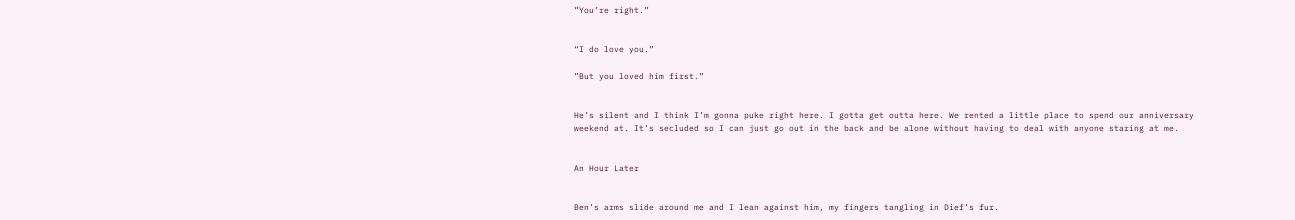”You’re right.”


“I do love you.”

”But you loved him first.”


He’s silent and I think I’m gonna puke right here. I gotta get outta here. We rented a little place to spend our anniversary weekend at. It’s secluded so I can just go out in the back and be alone without having to deal with anyone staring at me.


An Hour Later


Ben’s arms slide around me and I lean against him, my fingers tangling in Dief’s fur.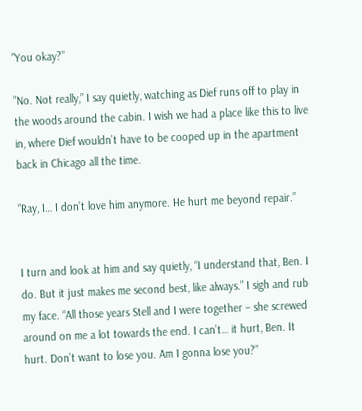”You okay?”

”No. Not really,” I say quietly, watching as Dief runs off to play in the woods around the cabin. I wish we had a place like this to live in, where Dief wouldn’t have to be cooped up in the apartment back in Chicago all the time.

”Ray, I… I don’t love him anymore. He hurt me beyond repair.”


I turn and look at him and say quietly, “I understand that, Ben. I do. But it just makes me second best, like always.” I sigh and rub my face. “All those years Stell and I were together – she screwed around on me a lot towards the end. I can’t… it hurt, Ben. It hurt. Don’t want to lose you. Am I gonna lose you?”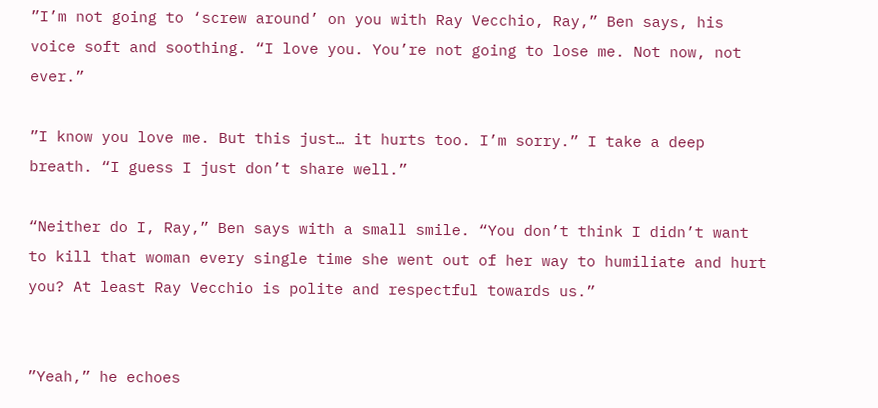”I’m not going to ‘screw around’ on you with Ray Vecchio, Ray,” Ben says, his voice soft and soothing. “I love you. You’re not going to lose me. Not now, not ever.”

”I know you love me. But this just… it hurts too. I’m sorry.” I take a deep breath. “I guess I just don’t share well.”

“Neither do I, Ray,” Ben says with a small smile. “You don’t think I didn’t want to kill that woman every single time she went out of her way to humiliate and hurt you? At least Ray Vecchio is polite and respectful towards us.”


”Yeah,” he echoes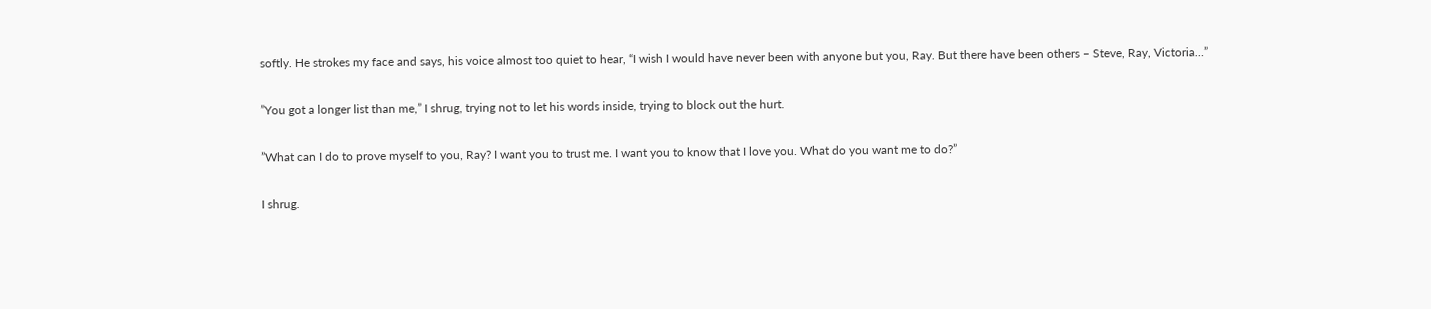softly. He strokes my face and says, his voice almost too quiet to hear, “I wish I would have never been with anyone but you, Ray. But there have been others – Steve, Ray, Victoria…”

”You got a longer list than me,” I shrug, trying not to let his words inside, trying to block out the hurt.

”What can I do to prove myself to you, Ray? I want you to trust me. I want you to know that I love you. What do you want me to do?”

I shrug.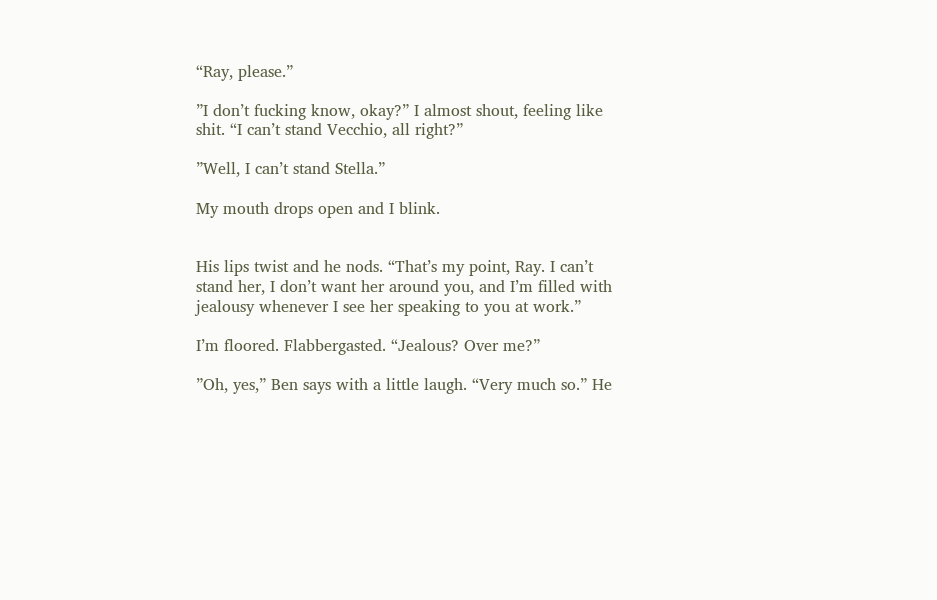“Ray, please.”

”I don’t fucking know, okay?” I almost shout, feeling like shit. “I can’t stand Vecchio, all right?”

”Well, I can’t stand Stella.”

My mouth drops open and I blink.


His lips twist and he nods. “That’s my point, Ray. I can’t stand her, I don’t want her around you, and I’m filled with jealousy whenever I see her speaking to you at work.”

I’m floored. Flabbergasted. “Jealous? Over me?”

”Oh, yes,” Ben says with a little laugh. “Very much so.” He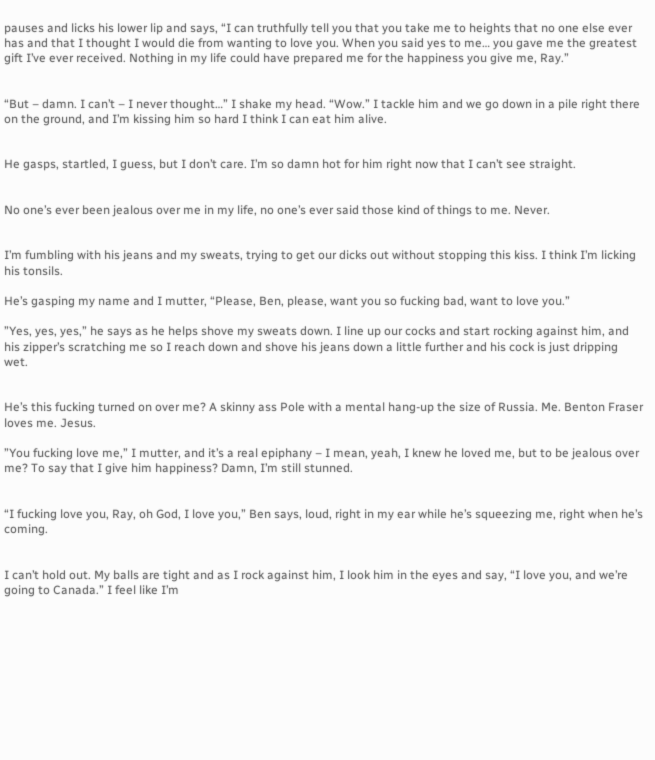pauses and licks his lower lip and says, “I can truthfully tell you that you take me to heights that no one else ever has and that I thought I would die from wanting to love you. When you said yes to me… you gave me the greatest gift I’ve ever received. Nothing in my life could have prepared me for the happiness you give me, Ray.”


“But – damn. I can’t – I never thought…” I shake my head. “Wow.” I tackle him and we go down in a pile right there on the ground, and I’m kissing him so hard I think I can eat him alive.


He gasps, startled, I guess, but I don’t care. I’m so damn hot for him right now that I can’t see straight.


No one’s ever been jealous over me in my life, no one’s ever said those kind of things to me. Never.


I’m fumbling with his jeans and my sweats, trying to get our dicks out without stopping this kiss. I think I’m licking his tonsils.

He’s gasping my name and I mutter, “Please, Ben, please, want you so fucking bad, want to love you.”

”Yes, yes, yes,” he says as he helps shove my sweats down. I line up our cocks and start rocking against him, and his zipper’s scratching me so I reach down and shove his jeans down a little further and his cock is just dripping wet.


He’s this fucking turned on over me? A skinny ass Pole with a mental hang-up the size of Russia. Me. Benton Fraser loves me. Jesus.

”You fucking love me,” I mutter, and it’s a real epiphany – I mean, yeah, I knew he loved me, but to be jealous over me? To say that I give him happiness? Damn, I’m still stunned.


“I fucking love you, Ray, oh God, I love you,” Ben says, loud, right in my ear while he’s squeezing me, right when he’s coming.


I can’t hold out. My balls are tight and as I rock against him, I look him in the eyes and say, “I love you, and we’re going to Canada.” I feel like I’m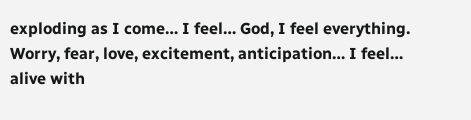exploding as I come… I feel… God, I feel everything. Worry, fear, love, excitement, anticipation… I feel… alive with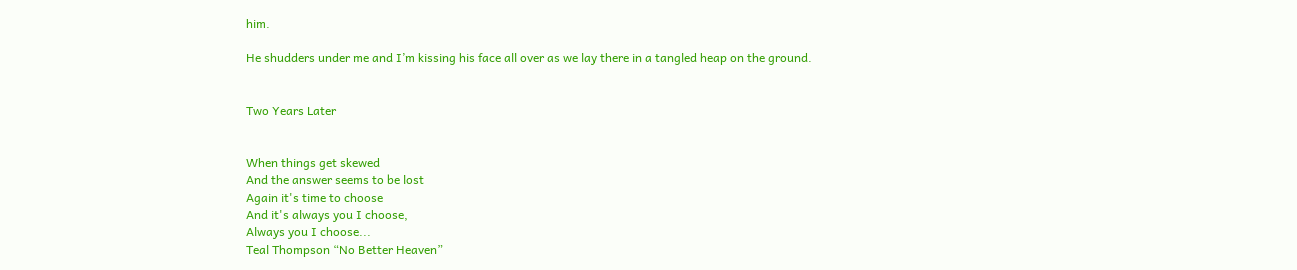him.

He shudders under me and I’m kissing his face all over as we lay there in a tangled heap on the ground.


Two Years Later


When things get skewed
And the answer seems to be lost
Again it's time to choose
And it's always you I choose,
Always you I choose...
Teal Thompson “No Better Heaven”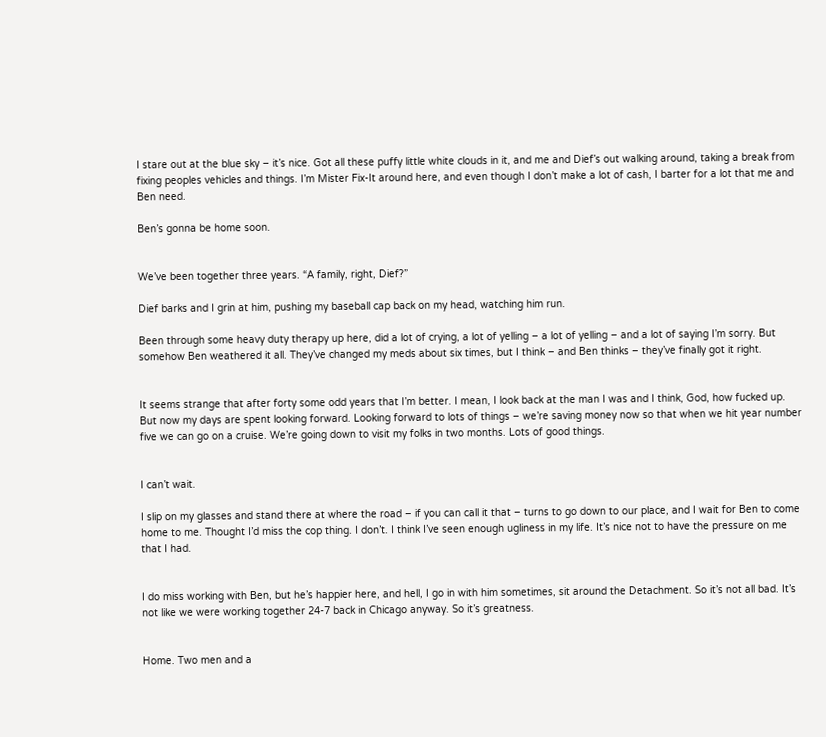I stare out at the blue sky – it’s nice. Got all these puffy little white clouds in it, and me and Dief’s out walking around, taking a break from fixing peoples vehicles and things. I’m Mister Fix-It around here, and even though I don’t make a lot of cash, I barter for a lot that me and Ben need.

Ben’s gonna be home soon.


We’ve been together three years. “A family, right, Dief?”

Dief barks and I grin at him, pushing my baseball cap back on my head, watching him run.

Been through some heavy duty therapy up here, did a lot of crying, a lot of yelling – a lot of yelling – and a lot of saying I’m sorry. But somehow Ben weathered it all. They’ve changed my meds about six times, but I think – and Ben thinks – they’ve finally got it right.


It seems strange that after forty some odd years that I’m better. I mean, I look back at the man I was and I think, God, how fucked up. But now my days are spent looking forward. Looking forward to lots of things – we’re saving money now so that when we hit year number five we can go on a cruise. We’re going down to visit my folks in two months. Lots of good things.


I can’t wait.

I slip on my glasses and stand there at where the road – if you can call it that – turns to go down to our place, and I wait for Ben to come home to me. Thought I’d miss the cop thing. I don’t. I think I’ve seen enough ugliness in my life. It’s nice not to have the pressure on me that I had.


I do miss working with Ben, but he’s happier here, and hell, I go in with him sometimes, sit around the Detachment. So it’s not all bad. It’s not like we were working together 24-7 back in Chicago anyway. So it’s greatness.


Home. Two men and a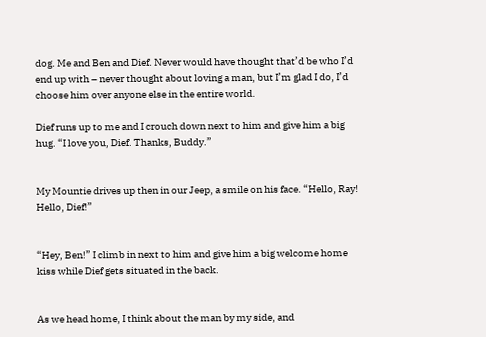dog. Me and Ben and Dief. Never would have thought that’d be who I’d end up with – never thought about loving a man, but I’m glad I do, I’d choose him over anyone else in the entire world.

Dief runs up to me and I crouch down next to him and give him a big hug. “I love you, Dief. Thanks, Buddy.”


My Mountie drives up then in our Jeep, a smile on his face. “Hello, Ray! Hello, Dief!”


“Hey, Ben!” I climb in next to him and give him a big welcome home kiss while Dief gets situated in the back.


As we head home, I think about the man by my side, and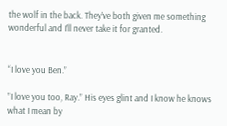the wolf in the back. They’ve both given me something wonderful and I’ll never take it for granted.


“I love you Ben.”

”I love you too, Ray.” His eyes glint and I know he knows what I mean by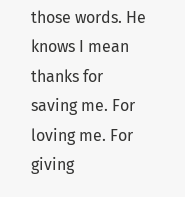those words. He knows I mean thanks for saving me. For loving me. For giving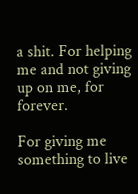a shit. For helping me and not giving up on me, for forever.

For giving me something to live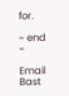for.

~ end ~

Email Bast